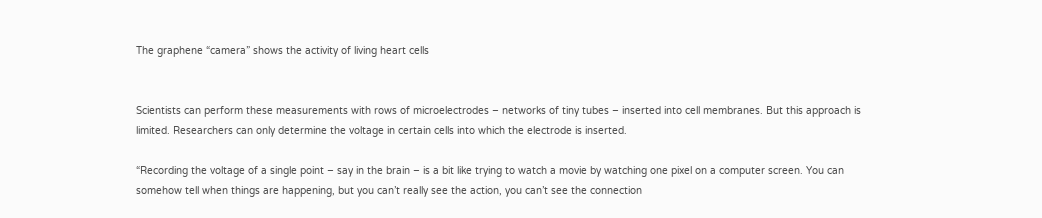The graphene “camera” shows the activity of living heart cells


Scientists can perform these measurements with rows of microelectrodes – networks of tiny tubes – inserted into cell membranes. But this approach is limited. Researchers can only determine the voltage in certain cells into which the electrode is inserted.

“Recording the voltage of a single point – say in the brain – is a bit like trying to watch a movie by watching one pixel on a computer screen. You can somehow tell when things are happening, but you can’t really see the action, you can’t see the connection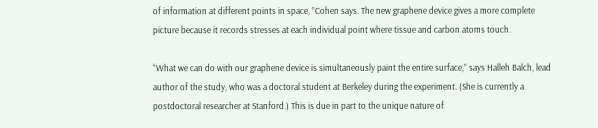of information at different points in space, ”Cohen says. The new graphene device gives a more complete picture because it records stresses at each individual point where tissue and carbon atoms touch.

“What we can do with our graphene device is simultaneously paint the entire surface,” says Halleh Balch, lead author of the study, who was a doctoral student at Berkeley during the experiment. (She is currently a postdoctoral researcher at Stanford.) This is due in part to the unique nature of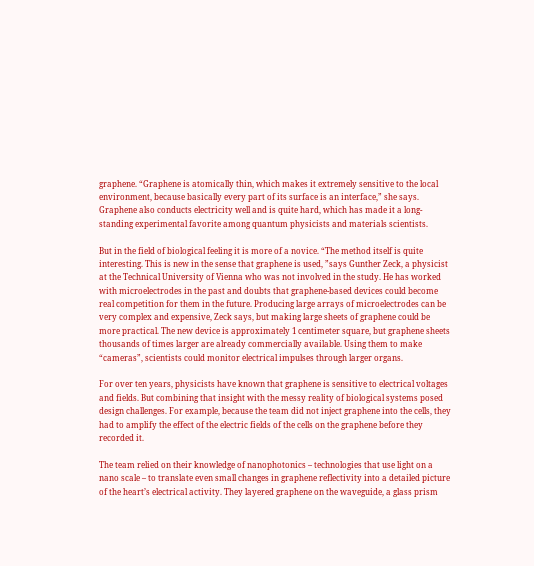graphene. “Graphene is atomically thin, which makes it extremely sensitive to the local environment, because basically every part of its surface is an interface,” she says. Graphene also conducts electricity well and is quite hard, which has made it a long-standing experimental favorite among quantum physicists and materials scientists.

But in the field of biological feeling it is more of a novice. “The method itself is quite interesting. This is new in the sense that graphene is used, ”says Gunther Zeck, a physicist at the Technical University of Vienna who was not involved in the study. He has worked with microelectrodes in the past and doubts that graphene-based devices could become real competition for them in the future. Producing large arrays of microelectrodes can be very complex and expensive, Zeck says, but making large sheets of graphene could be more practical. The new device is approximately 1 centimeter square, but graphene sheets thousands of times larger are already commercially available. Using them to make “cameras”, scientists could monitor electrical impulses through larger organs.

For over ten years, physicists have known that graphene is sensitive to electrical voltages and fields. But combining that insight with the messy reality of biological systems posed design challenges. For example, because the team did not inject graphene into the cells, they had to amplify the effect of the electric fields of the cells on the graphene before they recorded it.

The team relied on their knowledge of nanophotonics – technologies that use light on a nano scale – to translate even small changes in graphene reflectivity into a detailed picture of the heart’s electrical activity. They layered graphene on the waveguide, a glass prism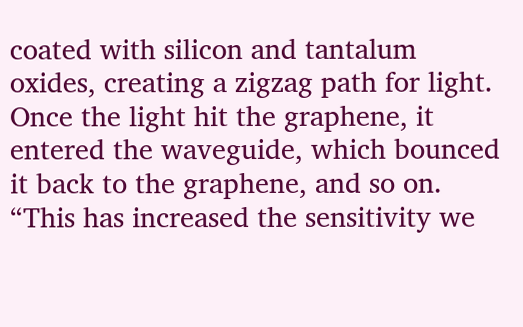coated with silicon and tantalum oxides, creating a zigzag path for light. Once the light hit the graphene, it entered the waveguide, which bounced it back to the graphene, and so on. “This has increased the sensitivity we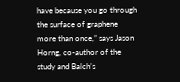have because you go through the surface of graphene more than once,” says Jason Horng, co-author of the study and Balch’s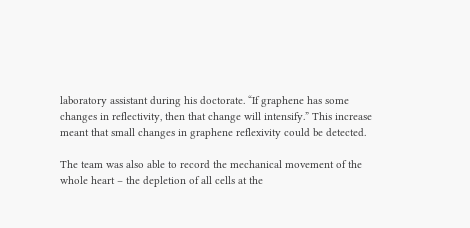laboratory assistant during his doctorate. “If graphene has some changes in reflectivity, then that change will intensify.” This increase meant that small changes in graphene reflexivity could be detected.

The team was also able to record the mechanical movement of the whole heart – the depletion of all cells at the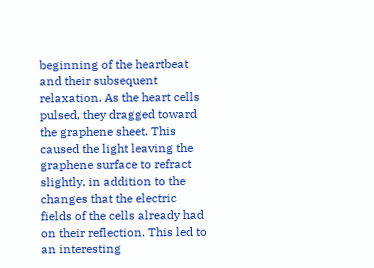beginning of the heartbeat and their subsequent relaxation. As the heart cells pulsed, they dragged toward the graphene sheet. This caused the light leaving the graphene surface to refract slightly, in addition to the changes that the electric fields of the cells already had on their reflection. This led to an interesting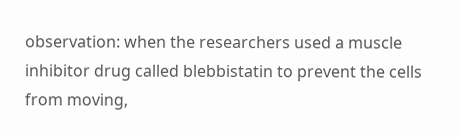observation: when the researchers used a muscle inhibitor drug called blebbistatin to prevent the cells from moving,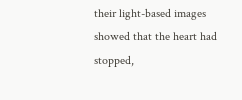their light-based images showed that the heart had stopped,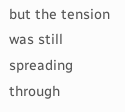but the tension was still spreading through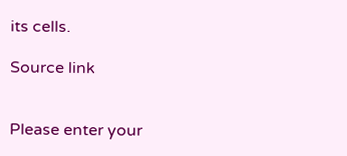its cells.

Source link


Please enter your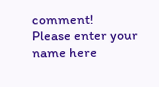comment!
Please enter your name here